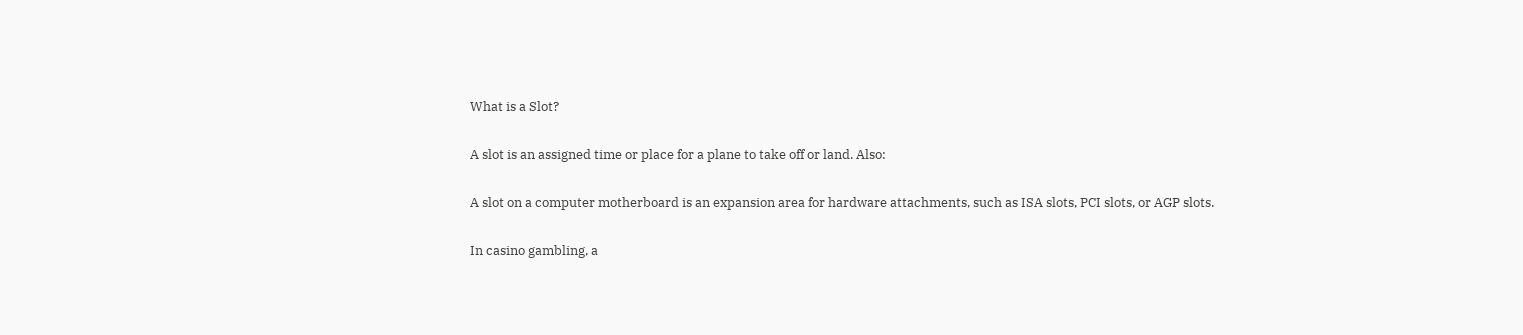What is a Slot?

A slot is an assigned time or place for a plane to take off or land. Also:

A slot on a computer motherboard is an expansion area for hardware attachments, such as ISA slots, PCI slots, or AGP slots.

In casino gambling, a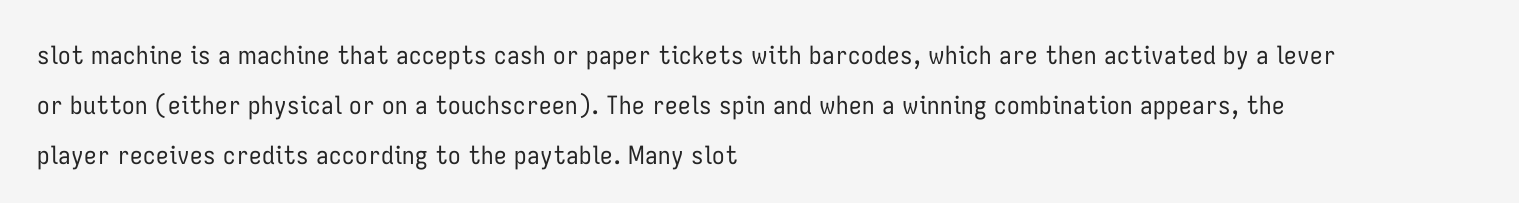slot machine is a machine that accepts cash or paper tickets with barcodes, which are then activated by a lever or button (either physical or on a touchscreen). The reels spin and when a winning combination appears, the player receives credits according to the paytable. Many slot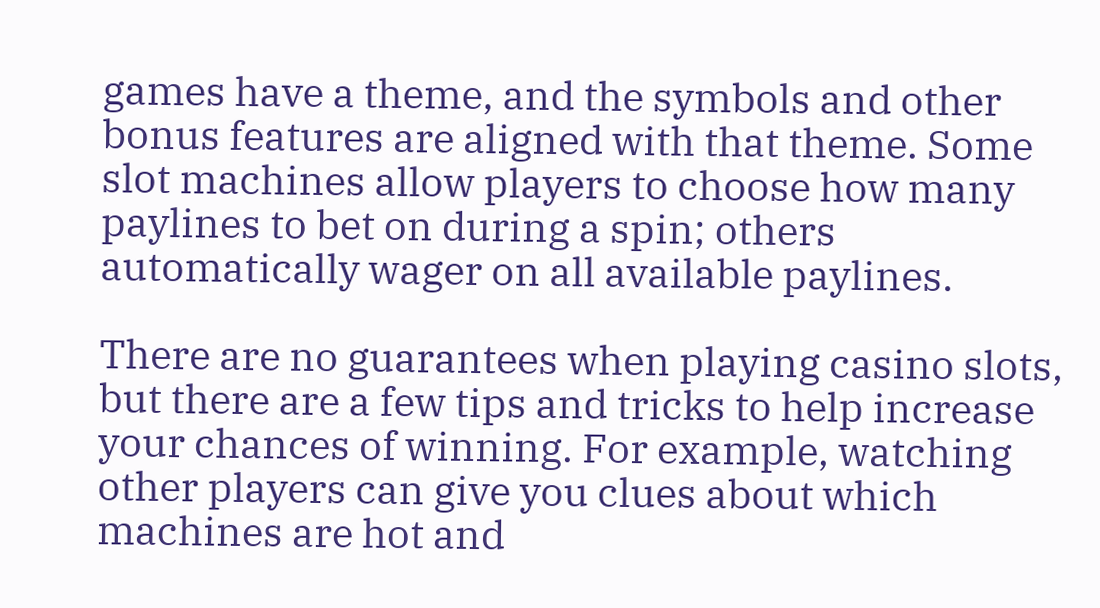games have a theme, and the symbols and other bonus features are aligned with that theme. Some slot machines allow players to choose how many paylines to bet on during a spin; others automatically wager on all available paylines.

There are no guarantees when playing casino slots, but there are a few tips and tricks to help increase your chances of winning. For example, watching other players can give you clues about which machines are hot and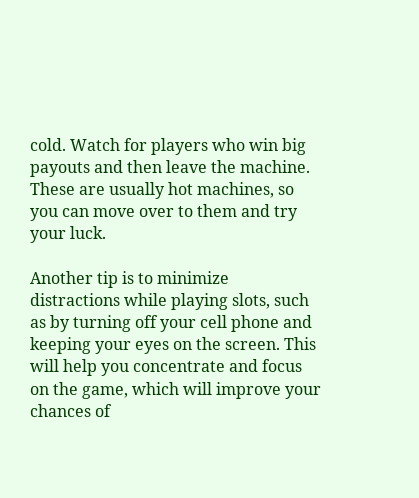cold. Watch for players who win big payouts and then leave the machine. These are usually hot machines, so you can move over to them and try your luck.

Another tip is to minimize distractions while playing slots, such as by turning off your cell phone and keeping your eyes on the screen. This will help you concentrate and focus on the game, which will improve your chances of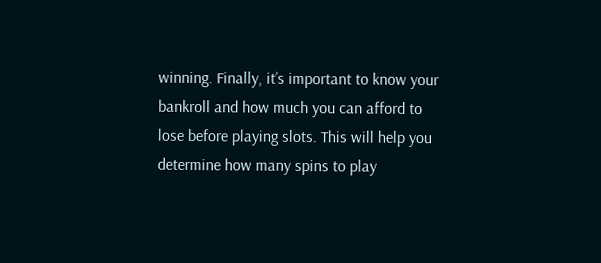winning. Finally, it’s important to know your bankroll and how much you can afford to lose before playing slots. This will help you determine how many spins to play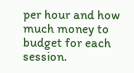per hour and how much money to budget for each session.